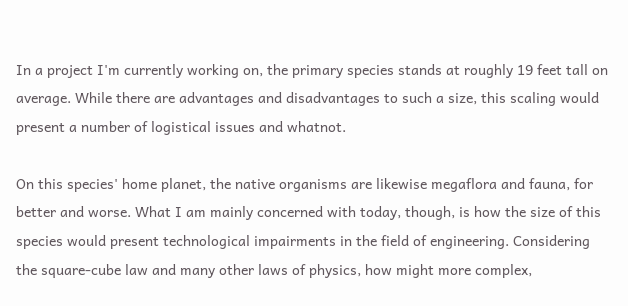In a project I'm currently working on, the primary species stands at roughly 19 feet tall on average. While there are advantages and disadvantages to such a size, this scaling would present a number of logistical issues and whatnot.

On this species' home planet, the native organisms are likewise megaflora and fauna, for better and worse. What I am mainly concerned with today, though, is how the size of this species would present technological impairments in the field of engineering. Considering the square-cube law and many other laws of physics, how might more complex,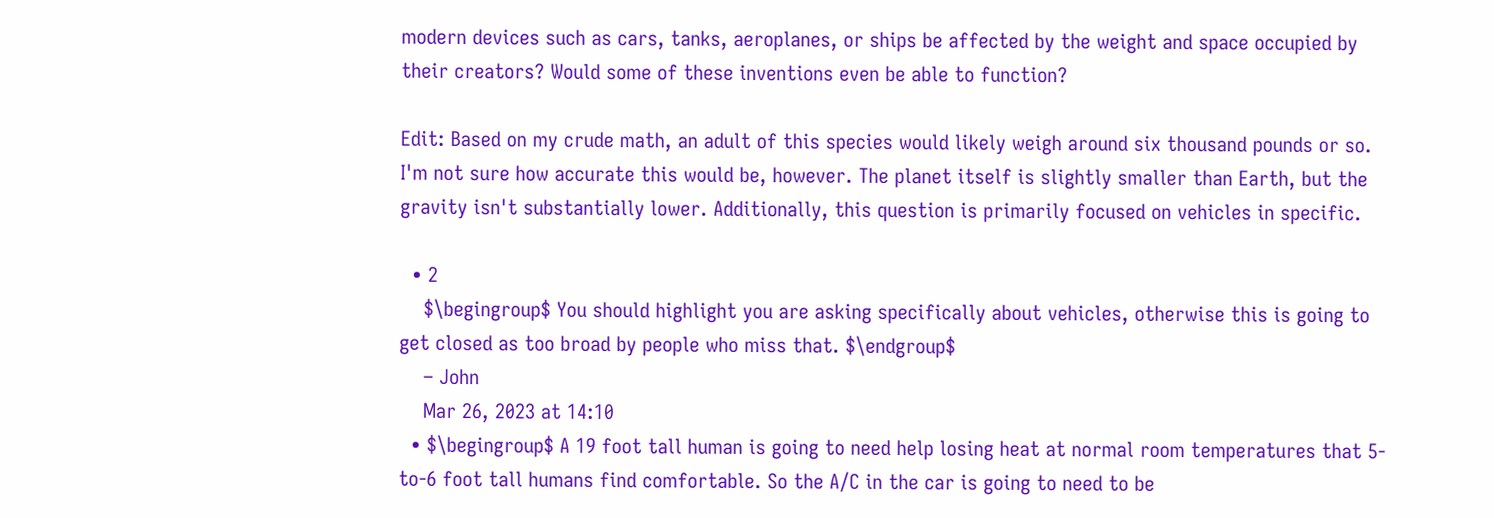modern devices such as cars, tanks, aeroplanes, or ships be affected by the weight and space occupied by their creators? Would some of these inventions even be able to function?

Edit: Based on my crude math, an adult of this species would likely weigh around six thousand pounds or so. I'm not sure how accurate this would be, however. The planet itself is slightly smaller than Earth, but the gravity isn't substantially lower. Additionally, this question is primarily focused on vehicles in specific.

  • 2
    $\begingroup$ You should highlight you are asking specifically about vehicles, otherwise this is going to get closed as too broad by people who miss that. $\endgroup$
    – John
    Mar 26, 2023 at 14:10
  • $\begingroup$ A 19 foot tall human is going to need help losing heat at normal room temperatures that 5-to-6 foot tall humans find comfortable. So the A/C in the car is going to need to be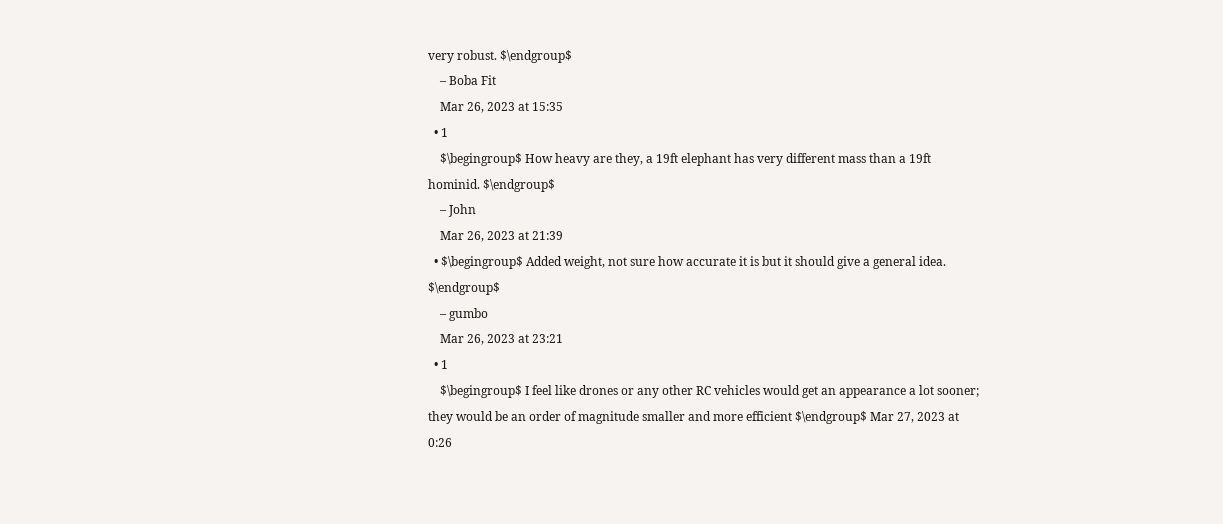very robust. $\endgroup$
    – Boba Fit
    Mar 26, 2023 at 15:35
  • 1
    $\begingroup$ How heavy are they, a 19ft elephant has very different mass than a 19ft hominid. $\endgroup$
    – John
    Mar 26, 2023 at 21:39
  • $\begingroup$ Added weight, not sure how accurate it is but it should give a general idea. $\endgroup$
    – gumbo
    Mar 26, 2023 at 23:21
  • 1
    $\begingroup$ I feel like drones or any other RC vehicles would get an appearance a lot sooner; they would be an order of magnitude smaller and more efficient $\endgroup$ Mar 27, 2023 at 0:26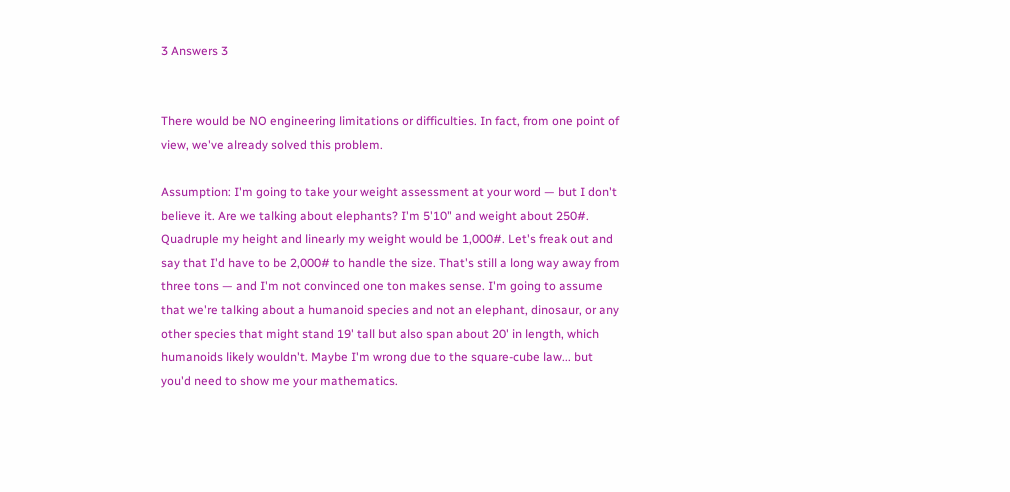3 Answers 3


There would be NO engineering limitations or difficulties. In fact, from one point of view, we've already solved this problem.

Assumption: I'm going to take your weight assessment at your word — but I don't believe it. Are we talking about elephants? I'm 5'10" and weight about 250#. Quadruple my height and linearly my weight would be 1,000#. Let's freak out and say that I'd have to be 2,000# to handle the size. That's still a long way away from three tons — and I'm not convinced one ton makes sense. I'm going to assume that we're talking about a humanoid species and not an elephant, dinosaur, or any other species that might stand 19' tall but also span about 20' in length, which humanoids likely wouldn't. Maybe I'm wrong due to the square-cube law... but you'd need to show me your mathematics.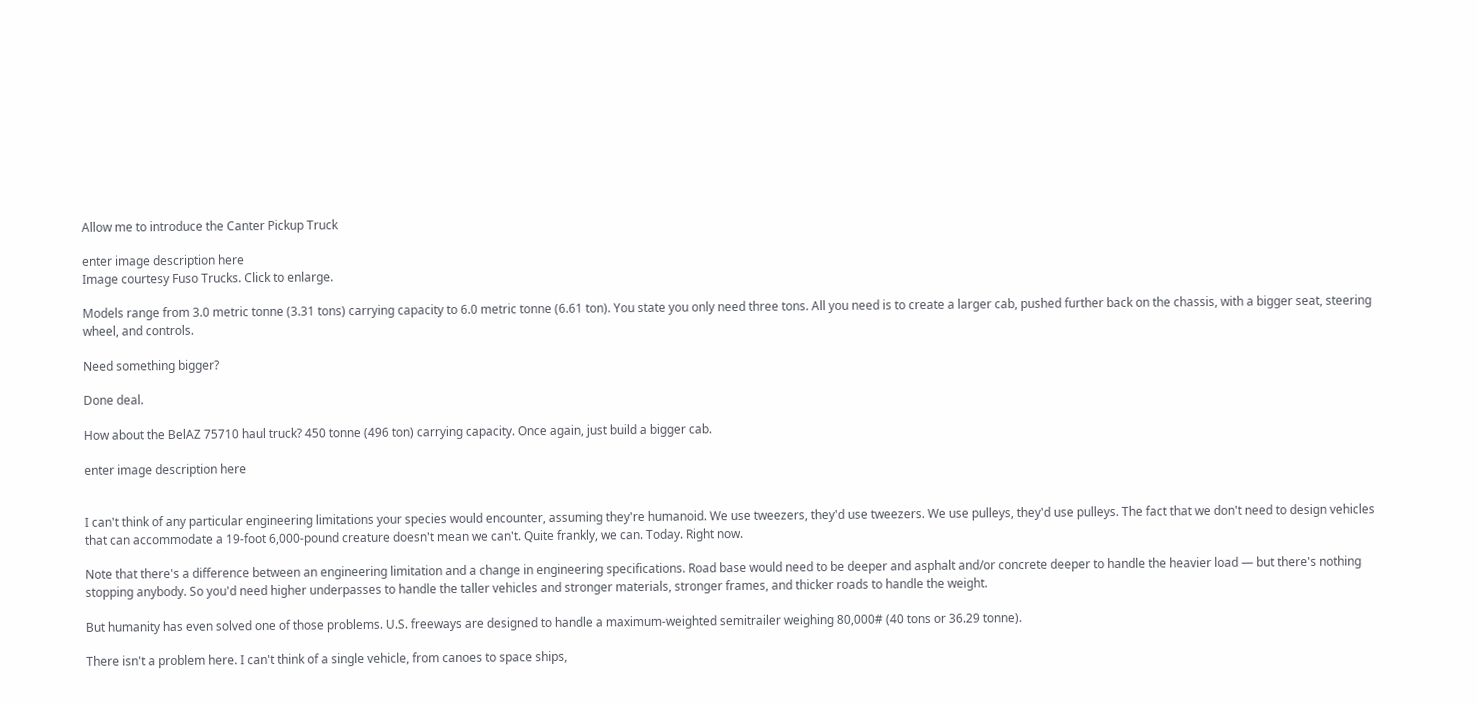Allow me to introduce the Canter Pickup Truck

enter image description here
Image courtesy Fuso Trucks. Click to enlarge.

Models range from 3.0 metric tonne (3.31 tons) carrying capacity to 6.0 metric tonne (6.61 ton). You state you only need three tons. All you need is to create a larger cab, pushed further back on the chassis, with a bigger seat, steering wheel, and controls.

Need something bigger?

Done deal.

How about the BelAZ 75710 haul truck? 450 tonne (496 ton) carrying capacity. Once again, just build a bigger cab.

enter image description here


I can't think of any particular engineering limitations your species would encounter, assuming they're humanoid. We use tweezers, they'd use tweezers. We use pulleys, they'd use pulleys. The fact that we don't need to design vehicles that can accommodate a 19-foot 6,000-pound creature doesn't mean we can't. Quite frankly, we can. Today. Right now.

Note that there's a difference between an engineering limitation and a change in engineering specifications. Road base would need to be deeper and asphalt and/or concrete deeper to handle the heavier load — but there's nothing stopping anybody. So you'd need higher underpasses to handle the taller vehicles and stronger materials, stronger frames, and thicker roads to handle the weight.

But humanity has even solved one of those problems. U.S. freeways are designed to handle a maximum-weighted semitrailer weighing 80,000# (40 tons or 36.29 tonne).

There isn't a problem here. I can't think of a single vehicle, from canoes to space ships,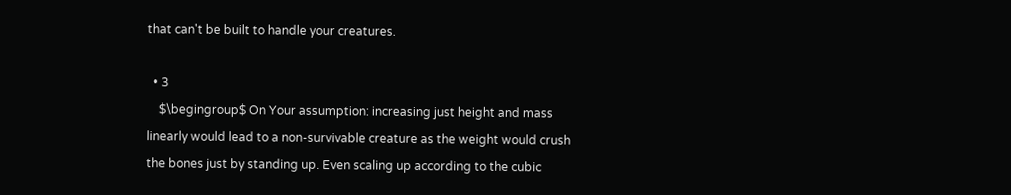that can't be built to handle your creatures.

  • 3
    $\begingroup$ On Your assumption: increasing just height and mass linearly would lead to a non-survivable creature as the weight would crush the bones just by standing up. Even scaling up according to the cubic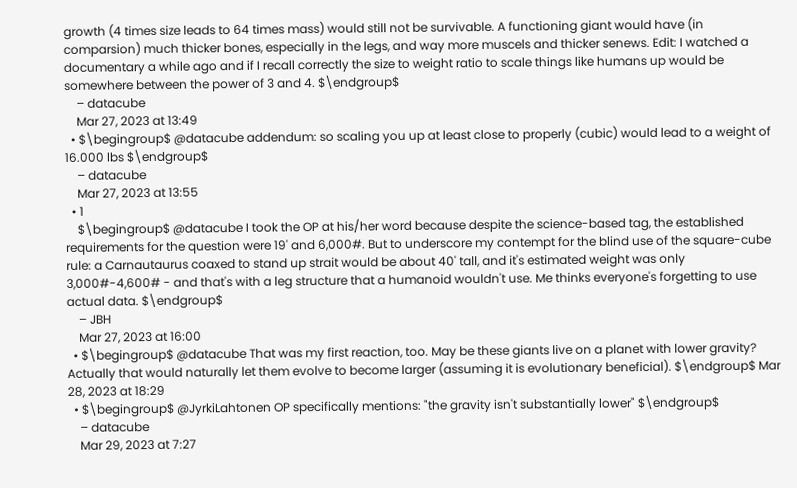growth (4 times size leads to 64 times mass) would still not be survivable. A functioning giant would have (in comparsion) much thicker bones, especially in the legs, and way more muscels and thicker senews. Edit: I watched a documentary a while ago and if I recall correctly the size to weight ratio to scale things like humans up would be somewhere between the power of 3 and 4. $\endgroup$
    – datacube
    Mar 27, 2023 at 13:49
  • $\begingroup$ @datacube addendum: so scaling you up at least close to properly (cubic) would lead to a weight of 16.000 lbs $\endgroup$
    – datacube
    Mar 27, 2023 at 13:55
  • 1
    $\begingroup$ @datacube I took the OP at his/her word because despite the science-based tag, the established requirements for the question were 19' and 6,000#. But to underscore my contempt for the blind use of the square-cube rule: a Carnautaurus coaxed to stand up strait would be about 40' tall, and it's estimated weight was only 3,000#-4,600# - and that's with a leg structure that a humanoid wouldn't use. Me thinks everyone's forgetting to use actual data. $\endgroup$
    – JBH
    Mar 27, 2023 at 16:00
  • $\begingroup$ @datacube That was my first reaction, too. May be these giants live on a planet with lower gravity? Actually that would naturally let them evolve to become larger (assuming it is evolutionary beneficial). $\endgroup$ Mar 28, 2023 at 18:29
  • $\begingroup$ @JyrkiLahtonen OP specifically mentions: "the gravity isn't substantially lower" $\endgroup$
    – datacube
    Mar 29, 2023 at 7:27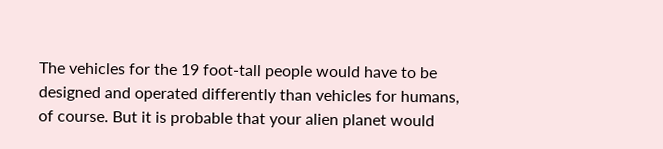The vehicles for the 19 foot-tall people would have to be designed and operated differently than vehicles for humans, of course. But it is probable that your alien planet would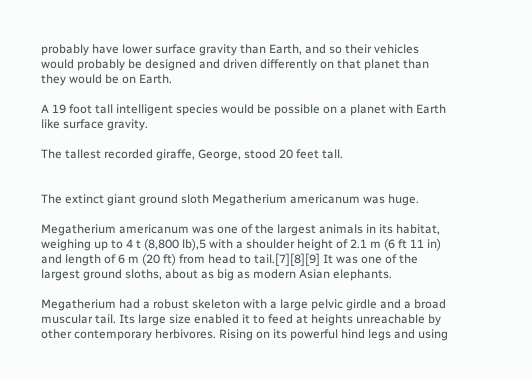probably have lower surface gravity than Earth, and so their vehicles would probably be designed and driven differently on that planet than they would be on Earth.

A 19 foot tall intelligent species would be possible on a planet with Earth like surface gravity.

The tallest recorded giraffe, George, stood 20 feet tall.


The extinct giant ground sloth Megatherium americanum was huge.

Megatherium americanum was one of the largest animals in its habitat, weighing up to 4 t (8,800 lb),5 with a shoulder height of 2.1 m (6 ft 11 in) and length of 6 m (20 ft) from head to tail.[7][8][9] It was one of the largest ground sloths, about as big as modern Asian elephants.

Megatherium had a robust skeleton with a large pelvic girdle and a broad muscular tail. Its large size enabled it to feed at heights unreachable by other contemporary herbivores. Rising on its powerful hind legs and using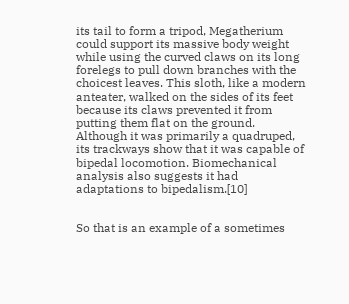its tail to form a tripod, Megatherium could support its massive body weight while using the curved claws on its long forelegs to pull down branches with the choicest leaves. This sloth, like a modern anteater, walked on the sides of its feet because its claws prevented it from putting them flat on the ground. Although it was primarily a quadruped, its trackways show that it was capable of bipedal locomotion. Biomechanical analysis also suggests it had adaptations to bipedalism.[10]


So that is an example of a sometimes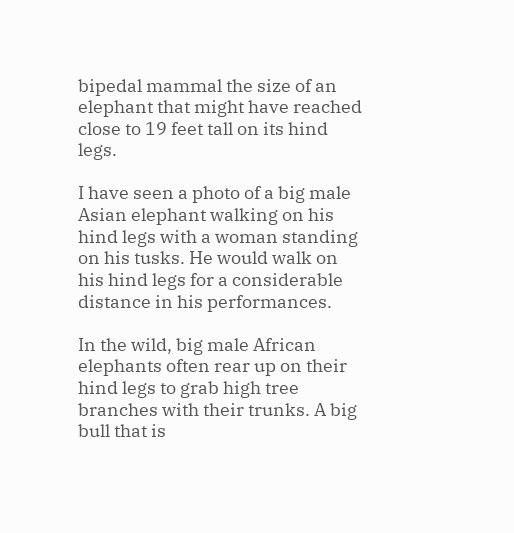bipedal mammal the size of an elephant that might have reached close to 19 feet tall on its hind legs.

I have seen a photo of a big male Asian elephant walking on his hind legs with a woman standing on his tusks. He would walk on his hind legs for a considerable distance in his performances.

In the wild, big male African elephants often rear up on their hind legs to grab high tree branches with their trunks. A big bull that is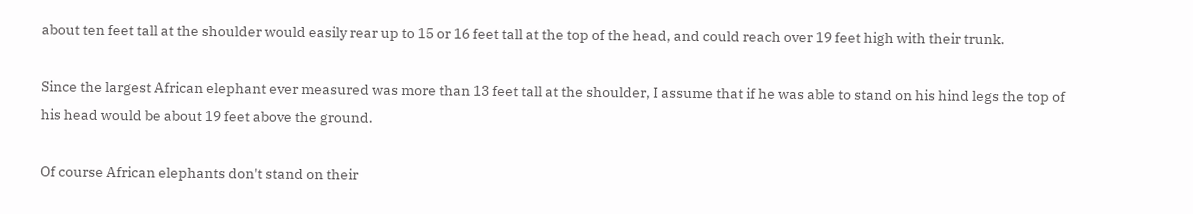about ten feet tall at the shoulder would easily rear up to 15 or 16 feet tall at the top of the head, and could reach over 19 feet high with their trunk.

Since the largest African elephant ever measured was more than 13 feet tall at the shoulder, I assume that if he was able to stand on his hind legs the top of his head would be about 19 feet above the ground.

Of course African elephants don't stand on their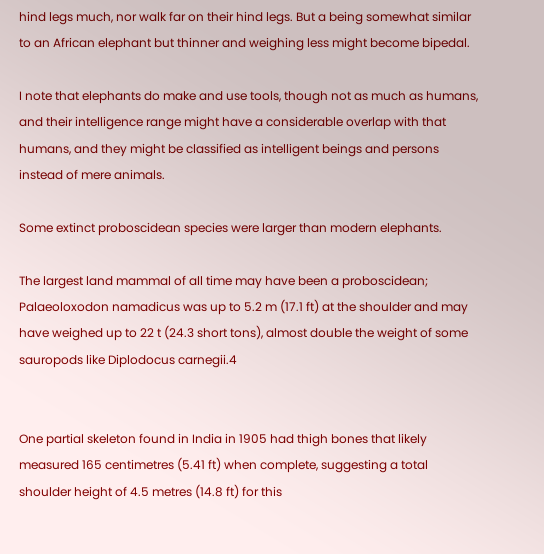hind legs much, nor walk far on their hind legs. But a being somewhat similar to an African elephant but thinner and weighing less might become bipedal.

I note that elephants do make and use tools, though not as much as humans, and their intelligence range might have a considerable overlap with that humans, and they might be classified as intelligent beings and persons instead of mere animals.

Some extinct proboscidean species were larger than modern elephants.

The largest land mammal of all time may have been a proboscidean; Palaeoloxodon namadicus was up to 5.2 m (17.1 ft) at the shoulder and may have weighed up to 22 t (24.3 short tons), almost double the weight of some sauropods like Diplodocus carnegii.4


One partial skeleton found in India in 1905 had thigh bones that likely measured 165 centimetres (5.41 ft) when complete, suggesting a total shoulder height of 4.5 metres (14.8 ft) for this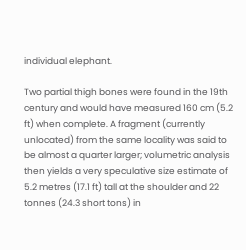individual elephant.

Two partial thigh bones were found in the 19th century and would have measured 160 cm (5.2 ft) when complete. A fragment (currently unlocated) from the same locality was said to be almost a quarter larger; volumetric analysis then yields a very speculative size estimate of 5.2 metres (17.1 ft) tall at the shoulder and 22 tonnes (24.3 short tons) in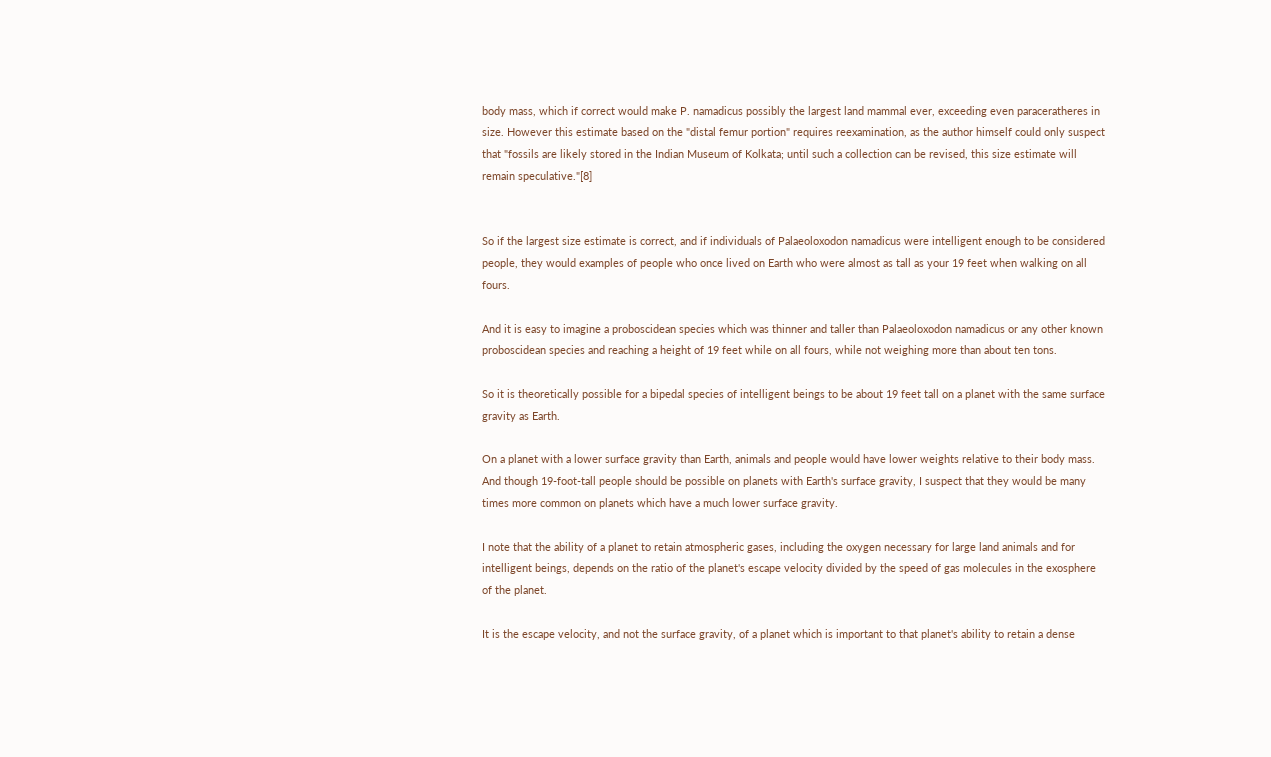body mass, which if correct would make P. namadicus possibly the largest land mammal ever, exceeding even paraceratheres in size. However this estimate based on the "distal femur portion" requires reexamination, as the author himself could only suspect that "fossils are likely stored in the Indian Museum of Kolkata; until such a collection can be revised, this size estimate will remain speculative."[8]


So if the largest size estimate is correct, and if individuals of Palaeoloxodon namadicus were intelligent enough to be considered people, they would examples of people who once lived on Earth who were almost as tall as your 19 feet when walking on all fours.

And it is easy to imagine a proboscidean species which was thinner and taller than Palaeoloxodon namadicus or any other known proboscidean species and reaching a height of 19 feet while on all fours, while not weighing more than about ten tons.

So it is theoretically possible for a bipedal species of intelligent beings to be about 19 feet tall on a planet with the same surface gravity as Earth.

On a planet with a lower surface gravity than Earth, animals and people would have lower weights relative to their body mass. And though 19-foot-tall people should be possible on planets with Earth's surface gravity, I suspect that they would be many times more common on planets which have a much lower surface gravity.

I note that the ability of a planet to retain atmospheric gases, including the oxygen necessary for large land animals and for intelligent beings, depends on the ratio of the planet's escape velocity divided by the speed of gas molecules in the exosphere of the planet.

It is the escape velocity, and not the surface gravity, of a planet which is important to that planet's ability to retain a dense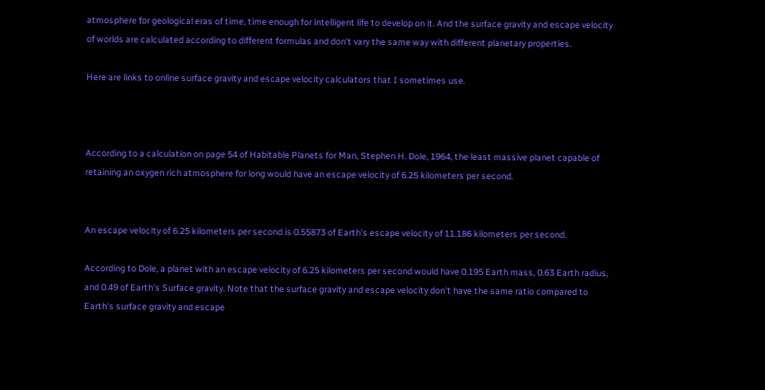atmosphere for geological eras of time, time enough for intelligent life to develop on it. And the surface gravity and escape velocity of worlds are calculated according to different formulas and don't vary the same way with different planetary properties.

Here are links to online surface gravity and escape velocity calculators that I sometimes use.



According to a calculation on page 54 of Habitable Planets for Man, Stephen H. Dole, 1964, the least massive planet capable of retaining an oxygen rich atmosphere for long would have an escape velocity of 6.25 kilometers per second.


An escape velocity of 6.25 kilometers per second is 0.55873 of Earth's escape velocity of 11.186 kilometers per second.

According to Dole, a planet with an escape velocity of 6.25 kilometers per second would have 0.195 Earth mass, 0.63 Earth radius, and 0.49 of Earth's Surface gravity. Note that the surface gravity and escape velocity don't have the same ratio compared to Earth's surface gravity and escape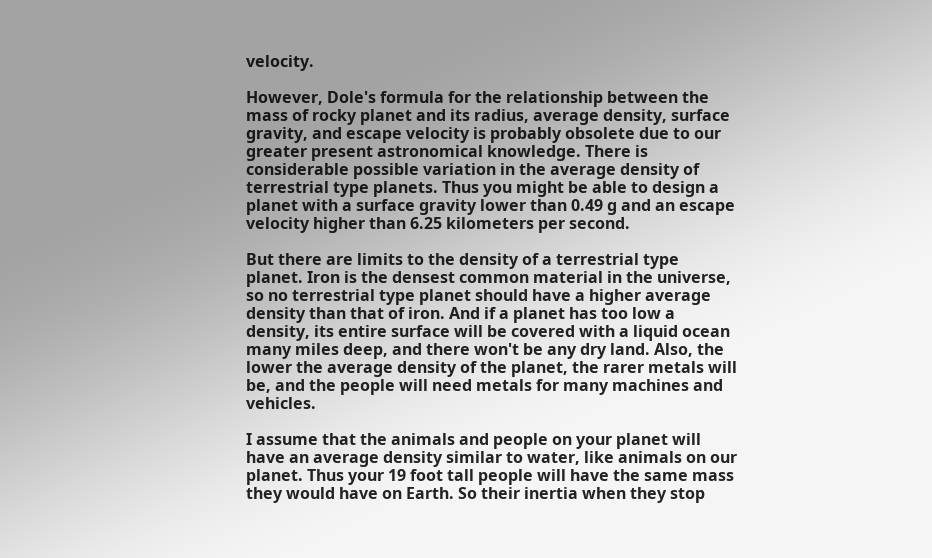velocity.

However, Dole's formula for the relationship between the mass of rocky planet and its radius, average density, surface gravity, and escape velocity is probably obsolete due to our greater present astronomical knowledge. There is considerable possible variation in the average density of terrestrial type planets. Thus you might be able to design a planet with a surface gravity lower than 0.49 g and an escape velocity higher than 6.25 kilometers per second.

But there are limits to the density of a terrestrial type planet. Iron is the densest common material in the universe, so no terrestrial type planet should have a higher average density than that of iron. And if a planet has too low a density, its entire surface will be covered with a liquid ocean many miles deep, and there won't be any dry land. Also, the lower the average density of the planet, the rarer metals will be, and the people will need metals for many machines and vehicles.

I assume that the animals and people on your planet will have an average density similar to water, like animals on our planet. Thus your 19 foot tall people will have the same mass they would have on Earth. So their inertia when they stop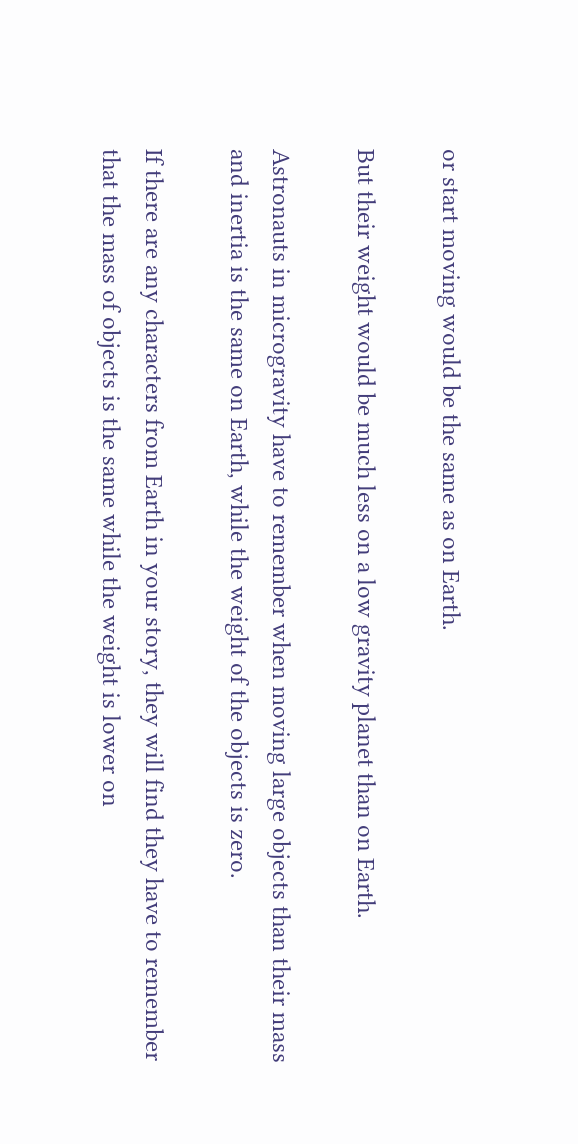or start moving would be the same as on Earth.

But their weight would be much less on a low gravity planet than on Earth.

Astronauts in microgravity have to remember when moving large objects than their mass and inertia is the same on Earth, while the weight of the objects is zero.

If there are any characters from Earth in your story, they will find they have to remember that the mass of objects is the same while the weight is lower on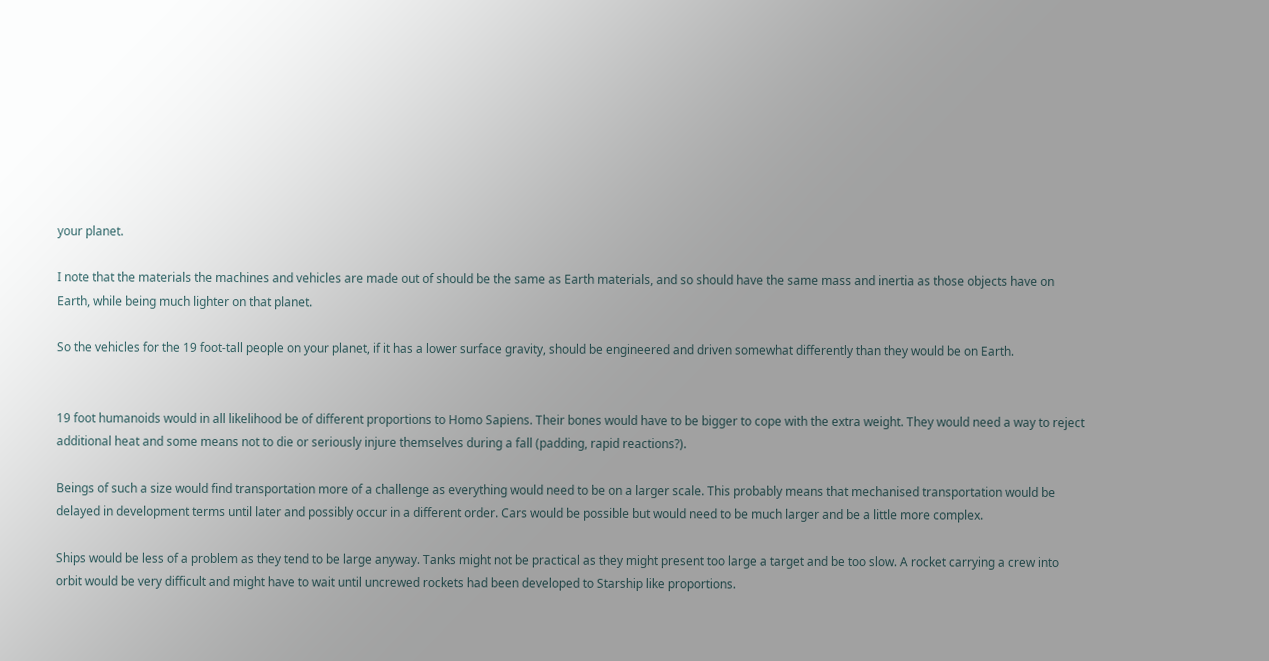your planet.

I note that the materials the machines and vehicles are made out of should be the same as Earth materials, and so should have the same mass and inertia as those objects have on Earth, while being much lighter on that planet.

So the vehicles for the 19 foot-tall people on your planet, if it has a lower surface gravity, should be engineered and driven somewhat differently than they would be on Earth.


19 foot humanoids would in all likelihood be of different proportions to Homo Sapiens. Their bones would have to be bigger to cope with the extra weight. They would need a way to reject additional heat and some means not to die or seriously injure themselves during a fall (padding, rapid reactions?).

Beings of such a size would find transportation more of a challenge as everything would need to be on a larger scale. This probably means that mechanised transportation would be delayed in development terms until later and possibly occur in a different order. Cars would be possible but would need to be much larger and be a little more complex.

Ships would be less of a problem as they tend to be large anyway. Tanks might not be practical as they might present too large a target and be too slow. A rocket carrying a crew into orbit would be very difficult and might have to wait until uncrewed rockets had been developed to Starship like proportions.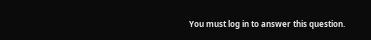You must log in to answer this question.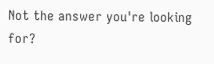Not the answer you're looking for?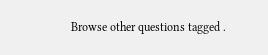Browse other questions tagged .